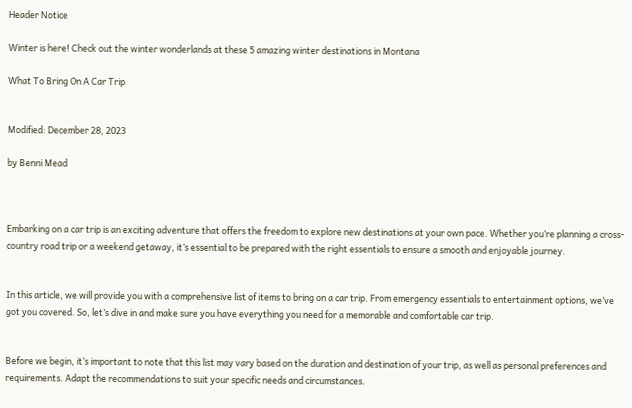Header Notice

Winter is here! Check out the winter wonderlands at these 5 amazing winter destinations in Montana

What To Bring On A Car Trip


Modified: December 28, 2023

by Benni Mead



Embarking on a car trip is an exciting adventure that offers the freedom to explore new destinations at your own pace. Whether you’re planning a cross-country road trip or a weekend getaway, it’s essential to be prepared with the right essentials to ensure a smooth and enjoyable journey.


In this article, we will provide you with a comprehensive list of items to bring on a car trip. From emergency essentials to entertainment options, we’ve got you covered. So, let’s dive in and make sure you have everything you need for a memorable and comfortable car trip.


Before we begin, it’s important to note that this list may vary based on the duration and destination of your trip, as well as personal preferences and requirements. Adapt the recommendations to suit your specific needs and circumstances.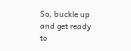So, buckle up and get ready to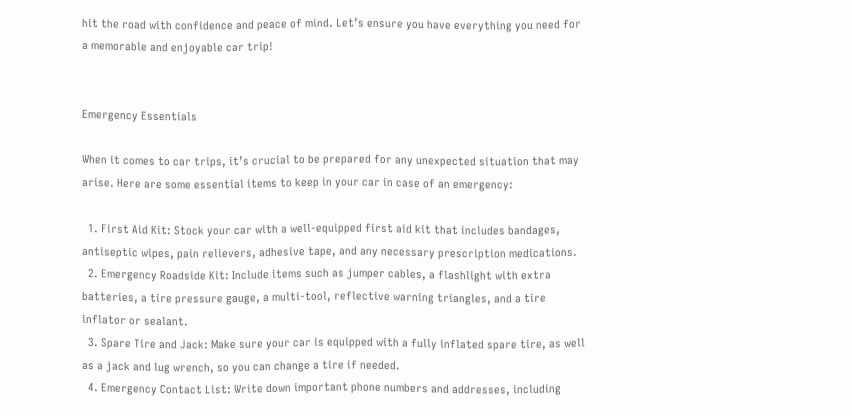hit the road with confidence and peace of mind. Let’s ensure you have everything you need for a memorable and enjoyable car trip!


Emergency Essentials

When it comes to car trips, it’s crucial to be prepared for any unexpected situation that may arise. Here are some essential items to keep in your car in case of an emergency:

  1. First Aid Kit: Stock your car with a well-equipped first aid kit that includes bandages, antiseptic wipes, pain relievers, adhesive tape, and any necessary prescription medications.
  2. Emergency Roadside Kit: Include items such as jumper cables, a flashlight with extra batteries, a tire pressure gauge, a multi-tool, reflective warning triangles, and a tire inflator or sealant.
  3. Spare Tire and Jack: Make sure your car is equipped with a fully inflated spare tire, as well as a jack and lug wrench, so you can change a tire if needed.
  4. Emergency Contact List: Write down important phone numbers and addresses, including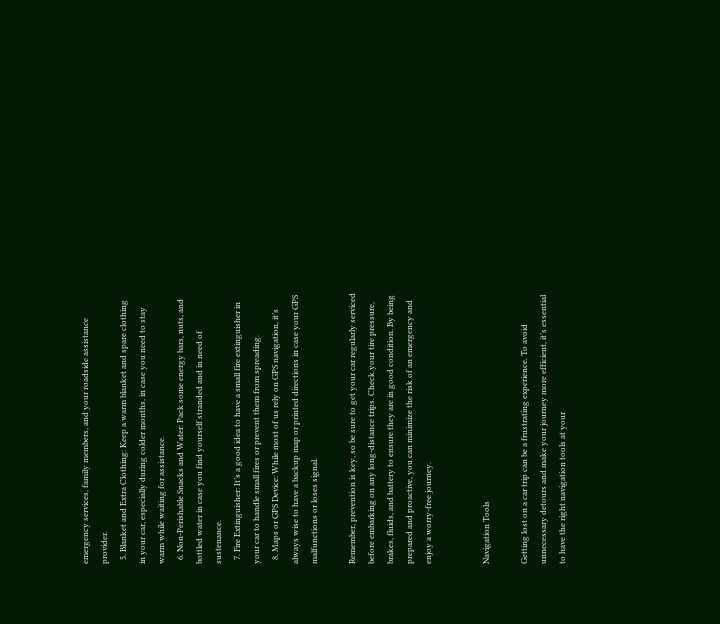emergency services, family members, and your roadside assistance provider.
  5. Blanket and Extra Clothing: Keep a warm blanket and spare clothing in your car, especially during colder months, in case you need to stay warm while waiting for assistance.
  6. Non-Perishable Snacks and Water: Pack some energy bars, nuts, and bottled water in case you find yourself stranded and in need of sustenance.
  7. Fire Extinguisher: It’s a good idea to have a small fire extinguisher in your car to handle small fires or prevent them from spreading.
  8. Maps or GPS Device: While most of us rely on GPS navigation, it’s always wise to have a backup map or printed directions in case your GPS malfunctions or loses signal.

Remember, prevention is key, so be sure to get your car regularly serviced before embarking on any long-distance trips. Check your tire pressure, brakes, fluids, and battery to ensure they are in good condition. By being prepared and proactive, you can minimize the risk of an emergency and enjoy a worry-free journey.


Navigation Tools

Getting lost on a car trip can be a frustrating experience. To avoid unnecessary detours and make your journey more efficient, it’s essential to have the right navigation tools at your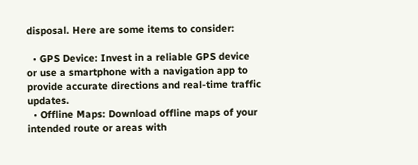disposal. Here are some items to consider:

  • GPS Device: Invest in a reliable GPS device or use a smartphone with a navigation app to provide accurate directions and real-time traffic updates.
  • Offline Maps: Download offline maps of your intended route or areas with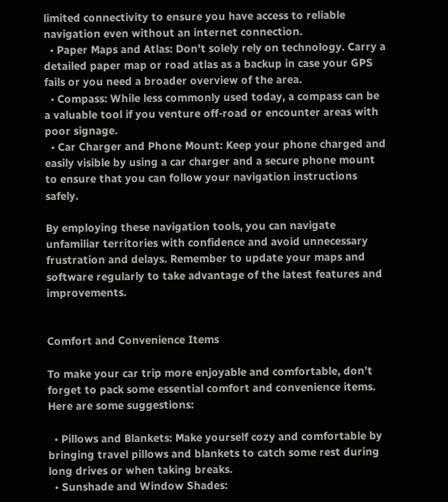limited connectivity to ensure you have access to reliable navigation even without an internet connection.
  • Paper Maps and Atlas: Don’t solely rely on technology. Carry a detailed paper map or road atlas as a backup in case your GPS fails or you need a broader overview of the area.
  • Compass: While less commonly used today, a compass can be a valuable tool if you venture off-road or encounter areas with poor signage.
  • Car Charger and Phone Mount: Keep your phone charged and easily visible by using a car charger and a secure phone mount to ensure that you can follow your navigation instructions safely.

By employing these navigation tools, you can navigate unfamiliar territories with confidence and avoid unnecessary frustration and delays. Remember to update your maps and software regularly to take advantage of the latest features and improvements.


Comfort and Convenience Items

To make your car trip more enjoyable and comfortable, don’t forget to pack some essential comfort and convenience items. Here are some suggestions:

  • Pillows and Blankets: Make yourself cozy and comfortable by bringing travel pillows and blankets to catch some rest during long drives or when taking breaks.
  • Sunshade and Window Shades: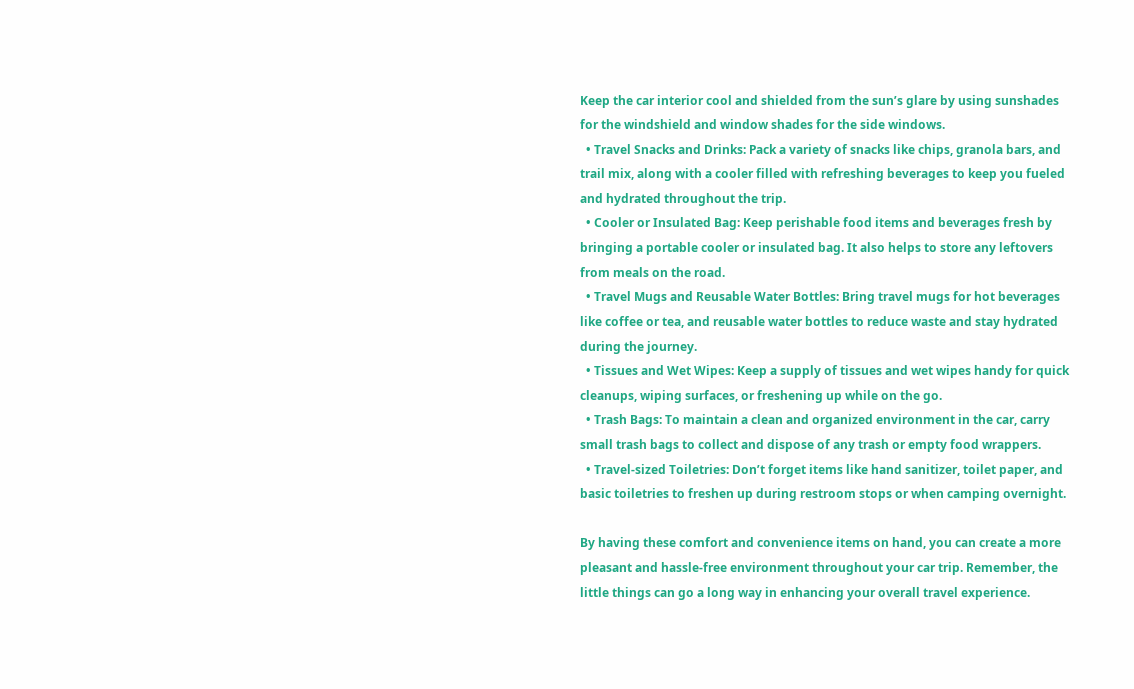Keep the car interior cool and shielded from the sun’s glare by using sunshades for the windshield and window shades for the side windows.
  • Travel Snacks and Drinks: Pack a variety of snacks like chips, granola bars, and trail mix, along with a cooler filled with refreshing beverages to keep you fueled and hydrated throughout the trip.
  • Cooler or Insulated Bag: Keep perishable food items and beverages fresh by bringing a portable cooler or insulated bag. It also helps to store any leftovers from meals on the road.
  • Travel Mugs and Reusable Water Bottles: Bring travel mugs for hot beverages like coffee or tea, and reusable water bottles to reduce waste and stay hydrated during the journey.
  • Tissues and Wet Wipes: Keep a supply of tissues and wet wipes handy for quick cleanups, wiping surfaces, or freshening up while on the go.
  • Trash Bags: To maintain a clean and organized environment in the car, carry small trash bags to collect and dispose of any trash or empty food wrappers.
  • Travel-sized Toiletries: Don’t forget items like hand sanitizer, toilet paper, and basic toiletries to freshen up during restroom stops or when camping overnight.

By having these comfort and convenience items on hand, you can create a more pleasant and hassle-free environment throughout your car trip. Remember, the little things can go a long way in enhancing your overall travel experience.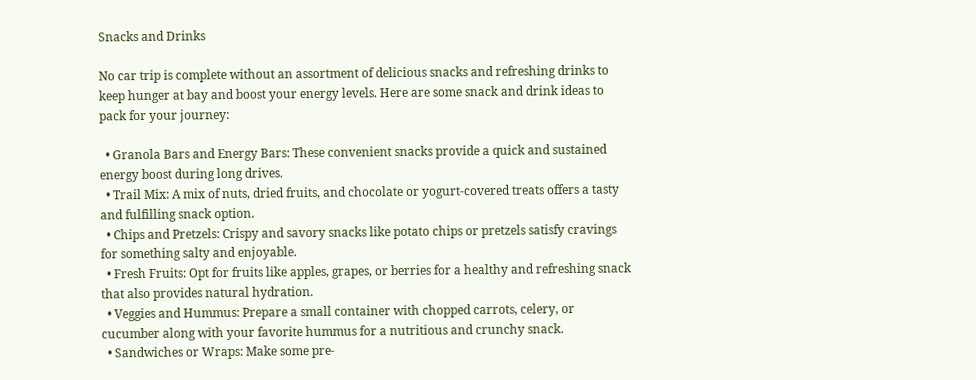Snacks and Drinks

No car trip is complete without an assortment of delicious snacks and refreshing drinks to keep hunger at bay and boost your energy levels. Here are some snack and drink ideas to pack for your journey:

  • Granola Bars and Energy Bars: These convenient snacks provide a quick and sustained energy boost during long drives.
  • Trail Mix: A mix of nuts, dried fruits, and chocolate or yogurt-covered treats offers a tasty and fulfilling snack option.
  • Chips and Pretzels: Crispy and savory snacks like potato chips or pretzels satisfy cravings for something salty and enjoyable.
  • Fresh Fruits: Opt for fruits like apples, grapes, or berries for a healthy and refreshing snack that also provides natural hydration.
  • Veggies and Hummus: Prepare a small container with chopped carrots, celery, or cucumber along with your favorite hummus for a nutritious and crunchy snack.
  • Sandwiches or Wraps: Make some pre-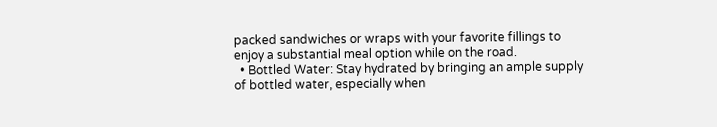packed sandwiches or wraps with your favorite fillings to enjoy a substantial meal option while on the road.
  • Bottled Water: Stay hydrated by bringing an ample supply of bottled water, especially when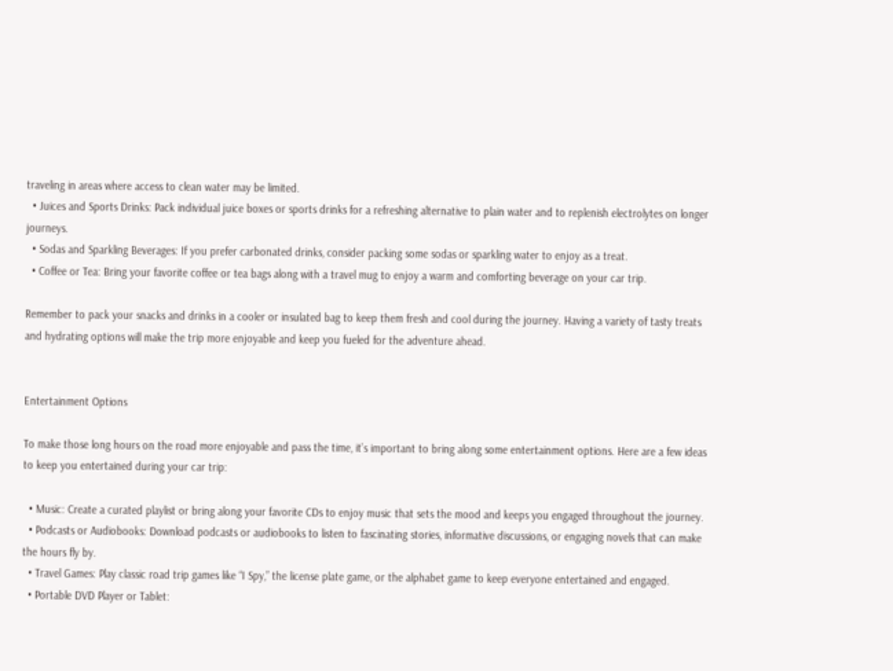traveling in areas where access to clean water may be limited.
  • Juices and Sports Drinks: Pack individual juice boxes or sports drinks for a refreshing alternative to plain water and to replenish electrolytes on longer journeys.
  • Sodas and Sparkling Beverages: If you prefer carbonated drinks, consider packing some sodas or sparkling water to enjoy as a treat.
  • Coffee or Tea: Bring your favorite coffee or tea bags along with a travel mug to enjoy a warm and comforting beverage on your car trip.

Remember to pack your snacks and drinks in a cooler or insulated bag to keep them fresh and cool during the journey. Having a variety of tasty treats and hydrating options will make the trip more enjoyable and keep you fueled for the adventure ahead.


Entertainment Options

To make those long hours on the road more enjoyable and pass the time, it’s important to bring along some entertainment options. Here are a few ideas to keep you entertained during your car trip:

  • Music: Create a curated playlist or bring along your favorite CDs to enjoy music that sets the mood and keeps you engaged throughout the journey.
  • Podcasts or Audiobooks: Download podcasts or audiobooks to listen to fascinating stories, informative discussions, or engaging novels that can make the hours fly by.
  • Travel Games: Play classic road trip games like “I Spy,” the license plate game, or the alphabet game to keep everyone entertained and engaged.
  • Portable DVD Player or Tablet: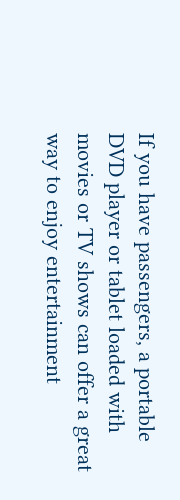If you have passengers, a portable DVD player or tablet loaded with movies or TV shows can offer a great way to enjoy entertainment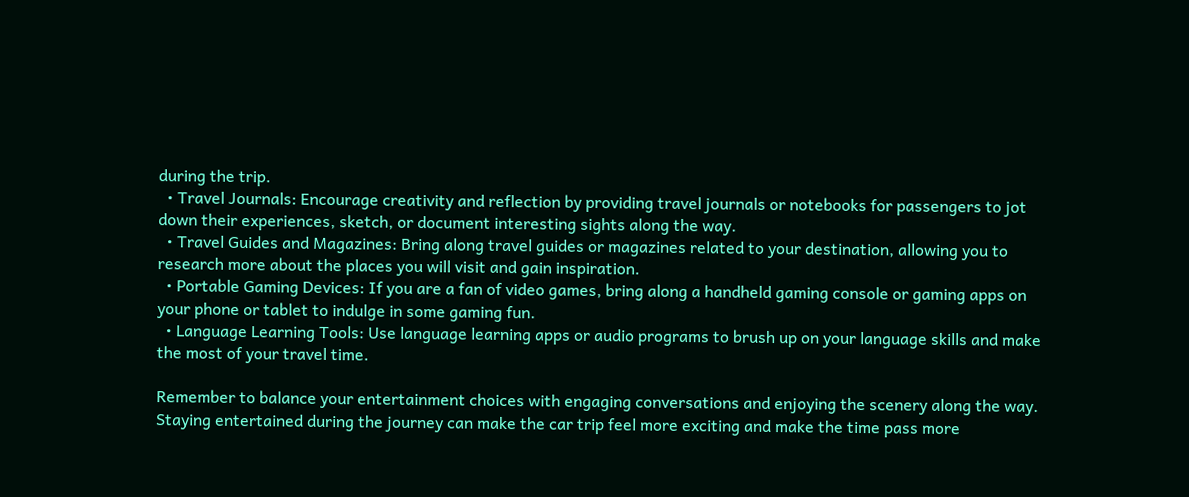during the trip.
  • Travel Journals: Encourage creativity and reflection by providing travel journals or notebooks for passengers to jot down their experiences, sketch, or document interesting sights along the way.
  • Travel Guides and Magazines: Bring along travel guides or magazines related to your destination, allowing you to research more about the places you will visit and gain inspiration.
  • Portable Gaming Devices: If you are a fan of video games, bring along a handheld gaming console or gaming apps on your phone or tablet to indulge in some gaming fun.
  • Language Learning Tools: Use language learning apps or audio programs to brush up on your language skills and make the most of your travel time.

Remember to balance your entertainment choices with engaging conversations and enjoying the scenery along the way. Staying entertained during the journey can make the car trip feel more exciting and make the time pass more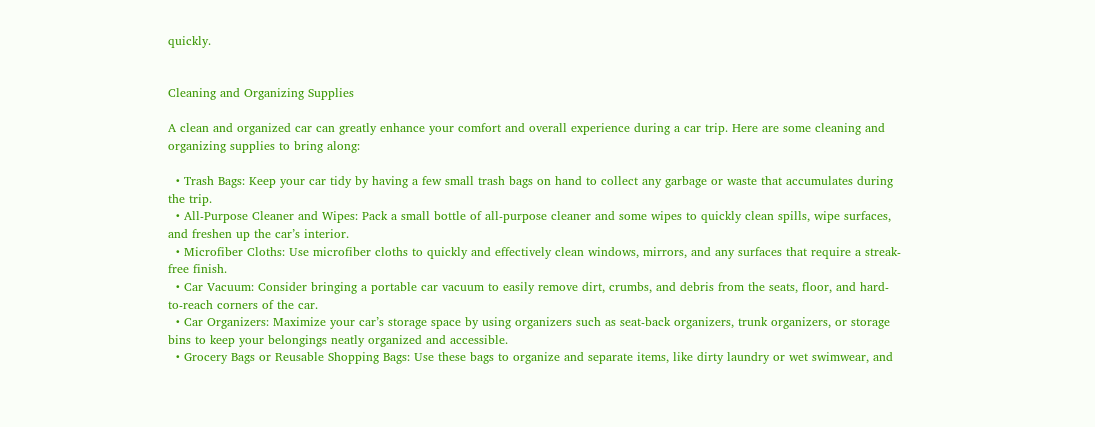quickly.


Cleaning and Organizing Supplies

A clean and organized car can greatly enhance your comfort and overall experience during a car trip. Here are some cleaning and organizing supplies to bring along:

  • Trash Bags: Keep your car tidy by having a few small trash bags on hand to collect any garbage or waste that accumulates during the trip.
  • All-Purpose Cleaner and Wipes: Pack a small bottle of all-purpose cleaner and some wipes to quickly clean spills, wipe surfaces, and freshen up the car’s interior.
  • Microfiber Cloths: Use microfiber cloths to quickly and effectively clean windows, mirrors, and any surfaces that require a streak-free finish.
  • Car Vacuum: Consider bringing a portable car vacuum to easily remove dirt, crumbs, and debris from the seats, floor, and hard-to-reach corners of the car.
  • Car Organizers: Maximize your car’s storage space by using organizers such as seat-back organizers, trunk organizers, or storage bins to keep your belongings neatly organized and accessible.
  • Grocery Bags or Reusable Shopping Bags: Use these bags to organize and separate items, like dirty laundry or wet swimwear, and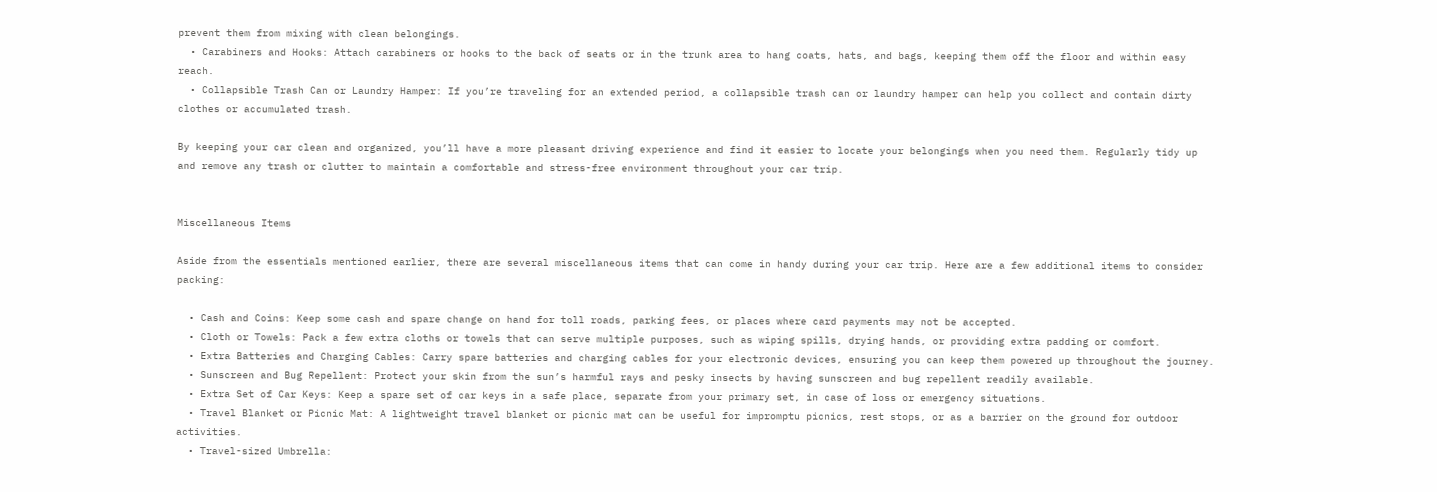prevent them from mixing with clean belongings.
  • Carabiners and Hooks: Attach carabiners or hooks to the back of seats or in the trunk area to hang coats, hats, and bags, keeping them off the floor and within easy reach.
  • Collapsible Trash Can or Laundry Hamper: If you’re traveling for an extended period, a collapsible trash can or laundry hamper can help you collect and contain dirty clothes or accumulated trash.

By keeping your car clean and organized, you’ll have a more pleasant driving experience and find it easier to locate your belongings when you need them. Regularly tidy up and remove any trash or clutter to maintain a comfortable and stress-free environment throughout your car trip.


Miscellaneous Items

Aside from the essentials mentioned earlier, there are several miscellaneous items that can come in handy during your car trip. Here are a few additional items to consider packing:

  • Cash and Coins: Keep some cash and spare change on hand for toll roads, parking fees, or places where card payments may not be accepted.
  • Cloth or Towels: Pack a few extra cloths or towels that can serve multiple purposes, such as wiping spills, drying hands, or providing extra padding or comfort.
  • Extra Batteries and Charging Cables: Carry spare batteries and charging cables for your electronic devices, ensuring you can keep them powered up throughout the journey.
  • Sunscreen and Bug Repellent: Protect your skin from the sun’s harmful rays and pesky insects by having sunscreen and bug repellent readily available.
  • Extra Set of Car Keys: Keep a spare set of car keys in a safe place, separate from your primary set, in case of loss or emergency situations.
  • Travel Blanket or Picnic Mat: A lightweight travel blanket or picnic mat can be useful for impromptu picnics, rest stops, or as a barrier on the ground for outdoor activities.
  • Travel-sized Umbrella: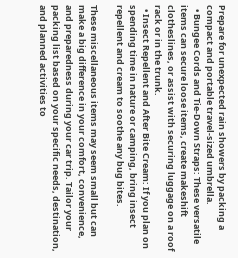Prepare for unexpected rain showers by packing a compact and portable travel-sized umbrella.
  • Bungee Cords and Tie-Down Straps: These versatile items can secure loose items, create makeshift clotheslines, or assist with securing luggage on a roof rack or in the trunk.
  • Insect Repellent and After Bite Cream: If you plan on spending time in nature or camping, bring insect repellent and cream to soothe any bug bites.

These miscellaneous items may seem small but can make a big difference in your comfort, convenience, and preparedness during your car trip. Tailor your packing list based on your specific needs, destination, and planned activities to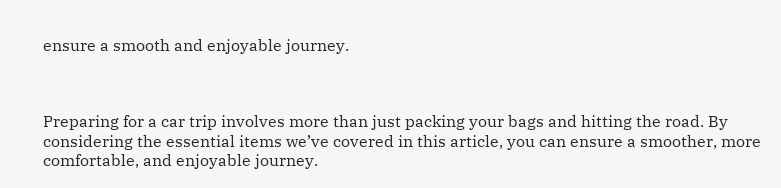ensure a smooth and enjoyable journey.



Preparing for a car trip involves more than just packing your bags and hitting the road. By considering the essential items we’ve covered in this article, you can ensure a smoother, more comfortable, and enjoyable journey.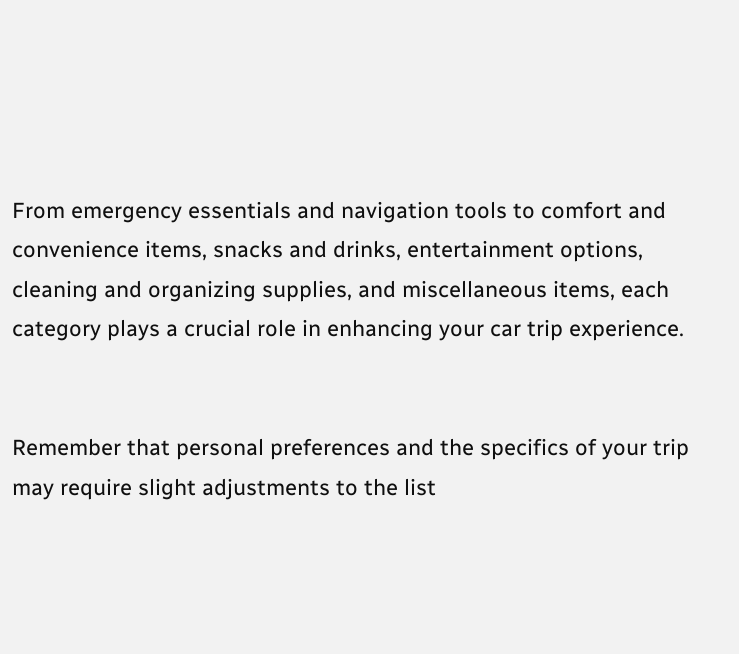From emergency essentials and navigation tools to comfort and convenience items, snacks and drinks, entertainment options, cleaning and organizing supplies, and miscellaneous items, each category plays a crucial role in enhancing your car trip experience.


Remember that personal preferences and the specifics of your trip may require slight adjustments to the list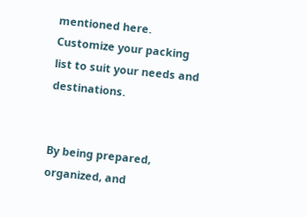mentioned here. Customize your packing list to suit your needs and destinations.


By being prepared, organized, and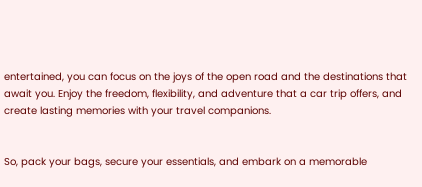entertained, you can focus on the joys of the open road and the destinations that await you. Enjoy the freedom, flexibility, and adventure that a car trip offers, and create lasting memories with your travel companions.


So, pack your bags, secure your essentials, and embark on a memorable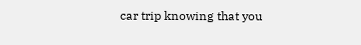car trip knowing that you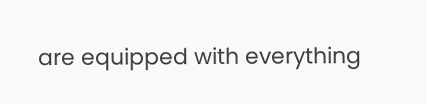are equipped with everything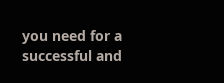you need for a successful and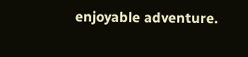enjoyable adventure.